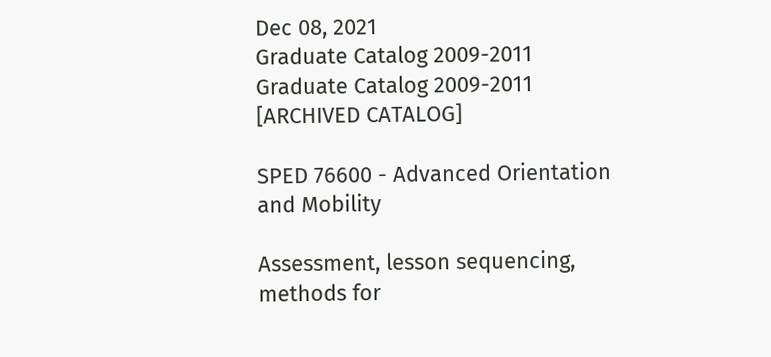Dec 08, 2021
Graduate Catalog 2009-2011
Graduate Catalog 2009-2011 [ARCHIVED CATALOG]

SPED 76600 - Advanced Orientation and Mobility

Assessment, lesson sequencing, methods for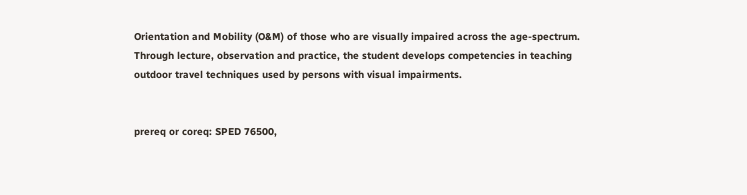Orientation and Mobility (O&M) of those who are visually impaired across the age-spectrum. Through lecture, observation and practice, the student develops competencies in teaching outdoor travel techniques used by persons with visual impairments.


prereq or coreq: SPED 76500,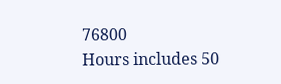76800
Hours includes 50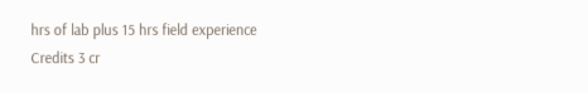hrs of lab plus 15 hrs field experience
Credits 3 cr